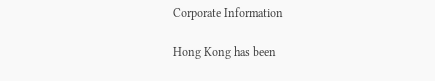Corporate Information

Hong Kong has been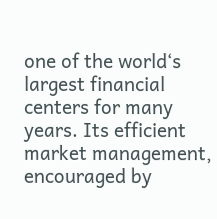one of the world‘s largest financial centers for many years. Its efficient market management, encouraged by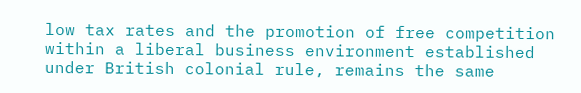low tax rates and the promotion of free competition within a liberal business environment established under British colonial rule, remains the same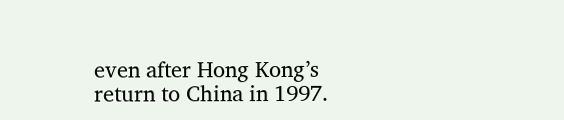even after Hong Kong’s return to China in 1997.